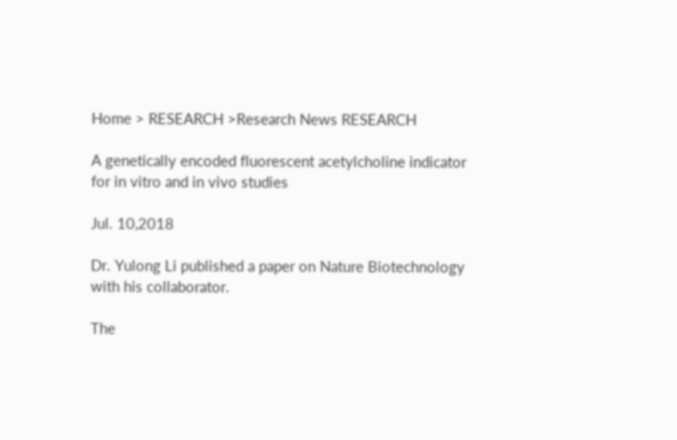Home > RESEARCH >Research News RESEARCH

A genetically encoded fluorescent acetylcholine indicator for in vitro and in vivo studies

Jul. 10,2018

Dr. Yulong Li published a paper on Nature Biotechnology with his collaborator.

The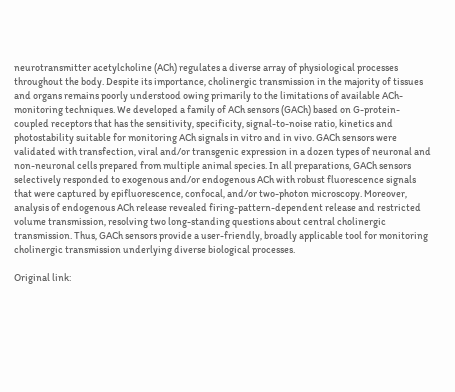neurotransmitter acetylcholine (ACh) regulates a diverse array of physiological processes throughout the body. Despite its importance, cholinergic transmission in the majority of tissues and organs remains poorly understood owing primarily to the limitations of available ACh-monitoring techniques. We developed a family of ACh sensors (GACh) based on G-protein-coupled receptors that has the sensitivity, specificity, signal-to-noise ratio, kinetics and photostability suitable for monitoring ACh signals in vitro and in vivo. GACh sensors were validated with transfection, viral and/or transgenic expression in a dozen types of neuronal and non-neuronal cells prepared from multiple animal species. In all preparations, GACh sensors selectively responded to exogenous and/or endogenous ACh with robust fluorescence signals that were captured by epifluorescence, confocal, and/or two-photon microscopy. Moreover, analysis of endogenous ACh release revealed firing-pattern-dependent release and restricted volume transmission, resolving two long-standing questions about central cholinergic transmission. Thus, GACh sensors provide a user-friendly, broadly applicable tool for monitoring cholinergic transmission underlying diverse biological processes.

Original link: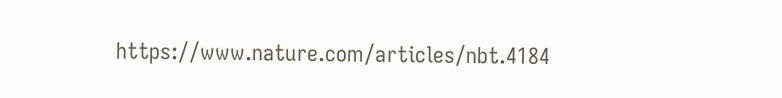https://www.nature.com/articles/nbt.4184